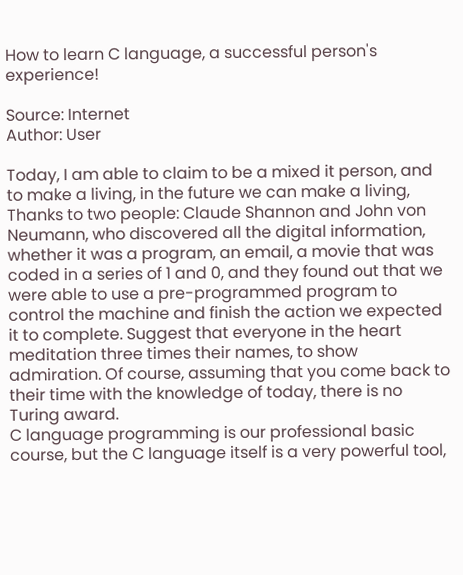How to learn C language, a successful person's experience!

Source: Internet
Author: User

Today, I am able to claim to be a mixed it person, and to make a living, in the future we can make a living, Thanks to two people: Claude Shannon and John von Neumann, who discovered all the digital information, whether it was a program, an email, a movie that was coded in a series of 1 and 0, and they found out that we were able to use a pre-programmed program to control the machine and finish the action we expected it to complete. Suggest that everyone in the heart meditation three times their names, to show admiration. Of course, assuming that you come back to their time with the knowledge of today, there is no Turing award.
C language programming is our professional basic course, but the C language itself is a very powerful tool,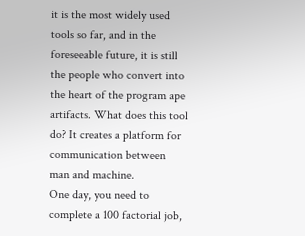it is the most widely used tools so far, and in the foreseeable future, it is still the people who convert into the heart of the program ape artifacts. What does this tool do? It creates a platform for communication between man and machine.
One day, you need to complete a 100 factorial job,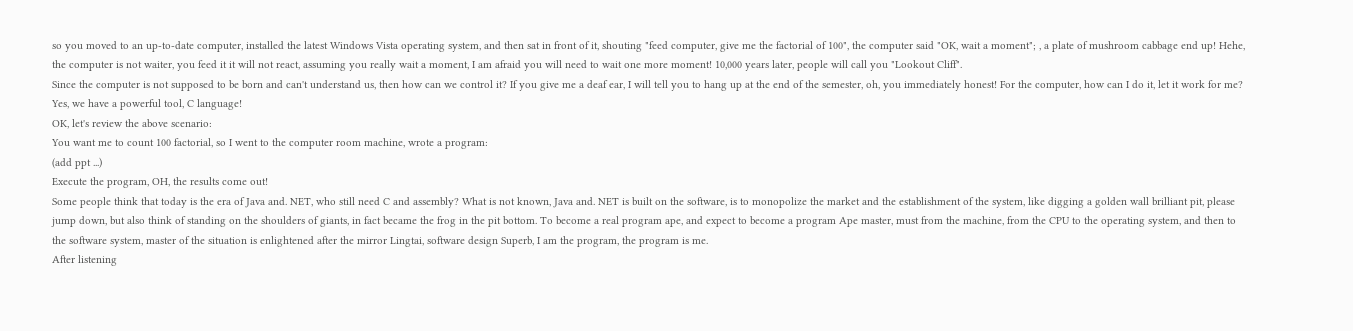so you moved to an up-to-date computer, installed the latest Windows Vista operating system, and then sat in front of it, shouting "feed computer, give me the factorial of 100", the computer said "OK, wait a moment"; , a plate of mushroom cabbage end up! Hehe, the computer is not waiter, you feed it it will not react, assuming you really wait a moment, I am afraid you will need to wait one more moment! 10,000 years later, people will call you "Lookout Cliff".
Since the computer is not supposed to be born and can't understand us, then how can we control it? If you give me a deaf ear, I will tell you to hang up at the end of the semester, oh, you immediately honest! For the computer, how can I do it, let it work for me? Yes, we have a powerful tool, C language!
OK, let's review the above scenario:
You want me to count 100 factorial, so I went to the computer room machine, wrote a program:
(add ppt ...)
Execute the program, OH, the results come out!
Some people think that today is the era of Java and. NET, who still need C and assembly? What is not known, Java and. NET is built on the software, is to monopolize the market and the establishment of the system, like digging a golden wall brilliant pit, please jump down, but also think of standing on the shoulders of giants, in fact became the frog in the pit bottom. To become a real program ape, and expect to become a program Ape master, must from the machine, from the CPU to the operating system, and then to the software system, master of the situation is enlightened after the mirror Lingtai, software design Superb, I am the program, the program is me.
After listening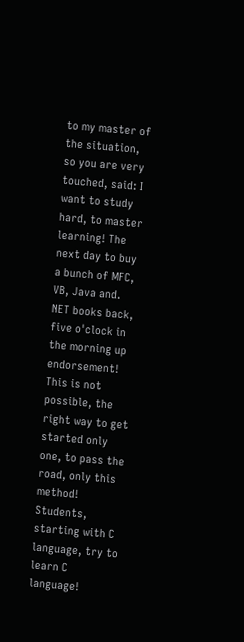to my master of the situation, so you are very touched, said: I want to study hard, to master learning! The next day to buy a bunch of MFC, VB, Java and. NET books back, five o'clock in the morning up endorsement! This is not possible, the right way to get started only one, to pass the road, only this method! Students, starting with C language, try to learn C language!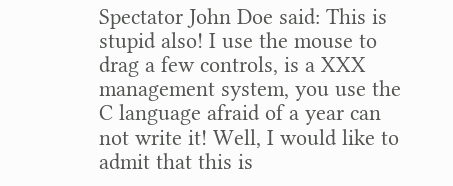Spectator John Doe said: This is stupid also! I use the mouse to drag a few controls, is a XXX management system, you use the C language afraid of a year can not write it! Well, I would like to admit that this is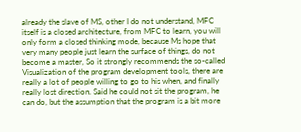already the slave of MS, other I do not understand, MFC itself is a closed architecture, from MFC to learn, you will only form a closed thinking mode, because Ms hope that very many people just learn the surface of things, do not become a master, So it strongly recommends the so-called Visualization of the program development tools, there are really a lot of people willing to go to his when, and finally really lost direction. Said he could not sit the program, he can do, but the assumption that the program is a bit more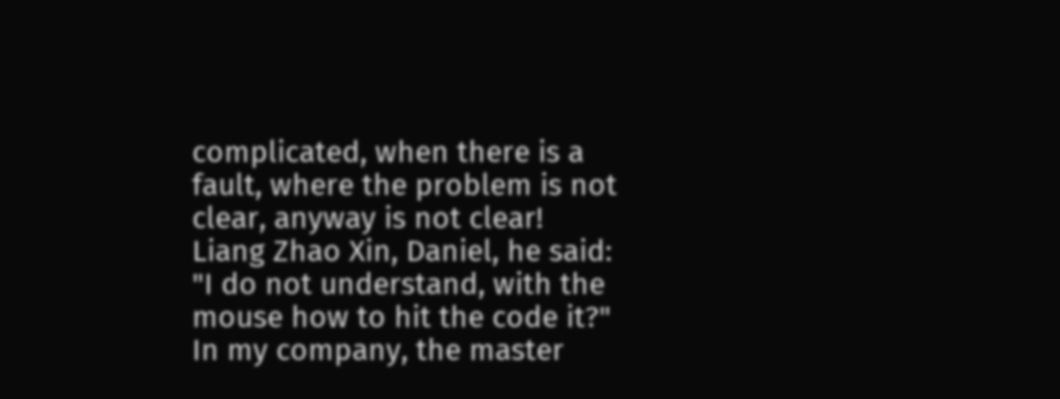complicated, when there is a fault, where the problem is not clear, anyway is not clear!
Liang Zhao Xin, Daniel, he said: "I do not understand, with the mouse how to hit the code it?" In my company, the master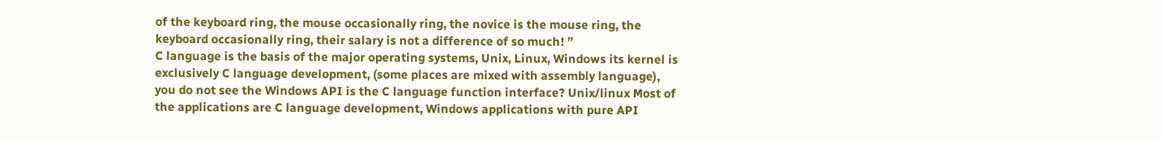of the keyboard ring, the mouse occasionally ring, the novice is the mouse ring, the keyboard occasionally ring, their salary is not a difference of so much! ”
C language is the basis of the major operating systems, Unix, Linux, Windows its kernel is exclusively C language development, (some places are mixed with assembly language), you do not see the Windows API is the C language function interface? Unix/linux Most of the applications are C language development, Windows applications with pure API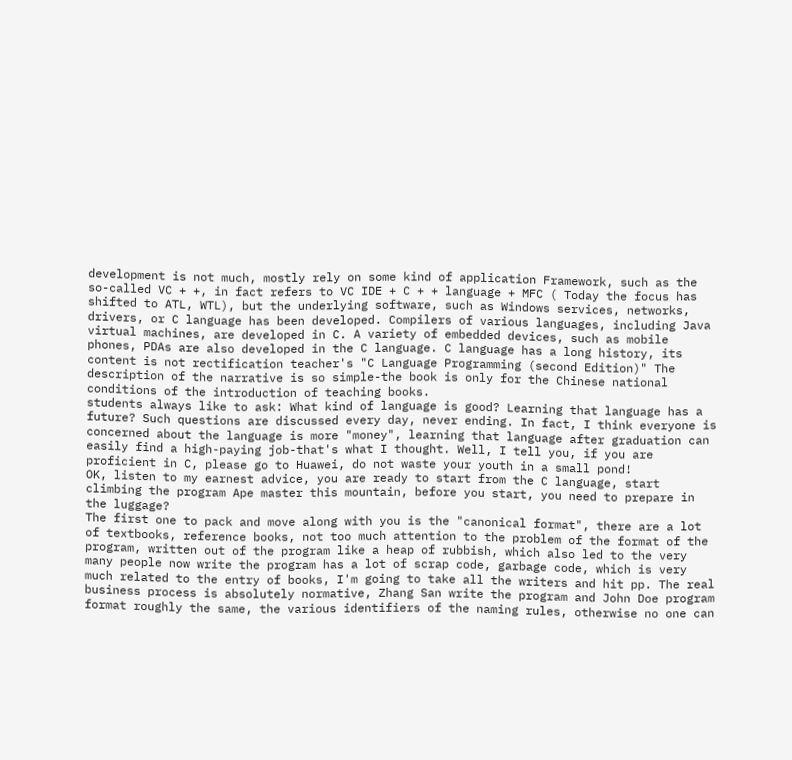development is not much, mostly rely on some kind of application Framework, such as the so-called VC + +, in fact refers to VC IDE + C + + language + MFC ( Today the focus has shifted to ATL, WTL), but the underlying software, such as Windows services, networks, drivers, or C language has been developed. Compilers of various languages, including Java virtual machines, are developed in C. A variety of embedded devices, such as mobile phones, PDAs are also developed in the C language. C language has a long history, its content is not rectification teacher's "C Language Programming (second Edition)" The description of the narrative is so simple-the book is only for the Chinese national conditions of the introduction of teaching books.
students always like to ask: What kind of language is good? Learning that language has a future? Such questions are discussed every day, never ending. In fact, I think everyone is concerned about the language is more "money", learning that language after graduation can easily find a high-paying job-that's what I thought. Well, I tell you, if you are proficient in C, please go to Huawei, do not waste your youth in a small pond!
OK, listen to my earnest advice, you are ready to start from the C language, start climbing the program Ape master this mountain, before you start, you need to prepare in the luggage?
The first one to pack and move along with you is the "canonical format", there are a lot of textbooks, reference books, not too much attention to the problem of the format of the program, written out of the program like a heap of rubbish, which also led to the very many people now write the program has a lot of scrap code, garbage code, which is very much related to the entry of books, I'm going to take all the writers and hit pp. The real business process is absolutely normative, Zhang San write the program and John Doe program format roughly the same, the various identifiers of the naming rules, otherwise no one can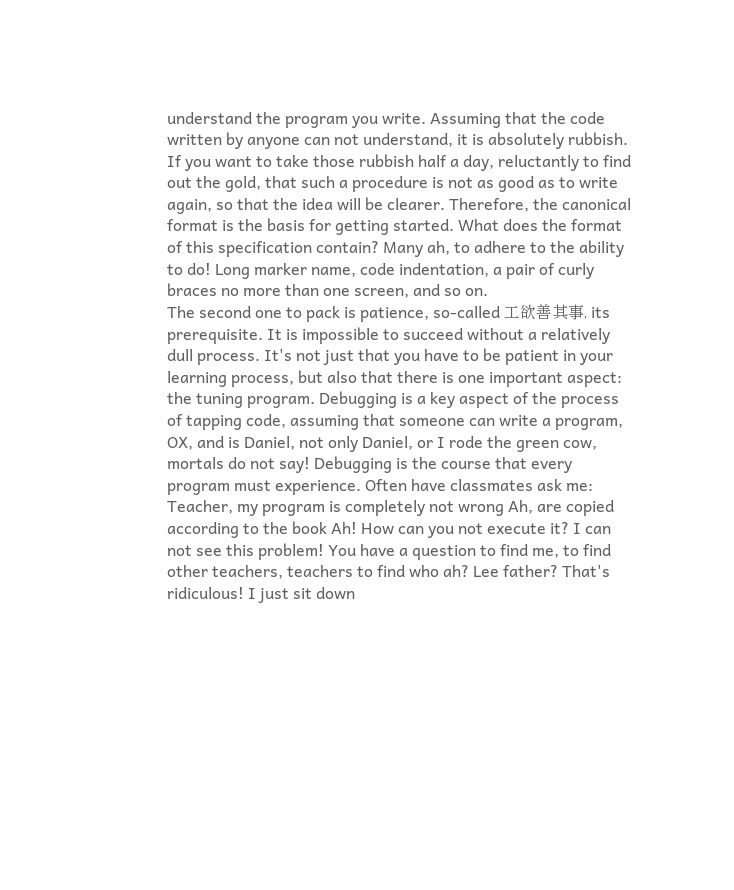understand the program you write. Assuming that the code written by anyone can not understand, it is absolutely rubbish. If you want to take those rubbish half a day, reluctantly to find out the gold, that such a procedure is not as good as to write again, so that the idea will be clearer. Therefore, the canonical format is the basis for getting started. What does the format of this specification contain? Many ah, to adhere to the ability to do! Long marker name, code indentation, a pair of curly braces no more than one screen, and so on.
The second one to pack is patience, so-called 工欲善其事, its prerequisite. It is impossible to succeed without a relatively dull process. It's not just that you have to be patient in your learning process, but also that there is one important aspect: the tuning program. Debugging is a key aspect of the process of tapping code, assuming that someone can write a program, OX, and is Daniel, not only Daniel, or I rode the green cow, mortals do not say! Debugging is the course that every program must experience. Often have classmates ask me: Teacher, my program is completely not wrong Ah, are copied according to the book Ah! How can you not execute it? I can not see this problem! You have a question to find me, to find other teachers, teachers to find who ah? Lee father? That's ridiculous! I just sit down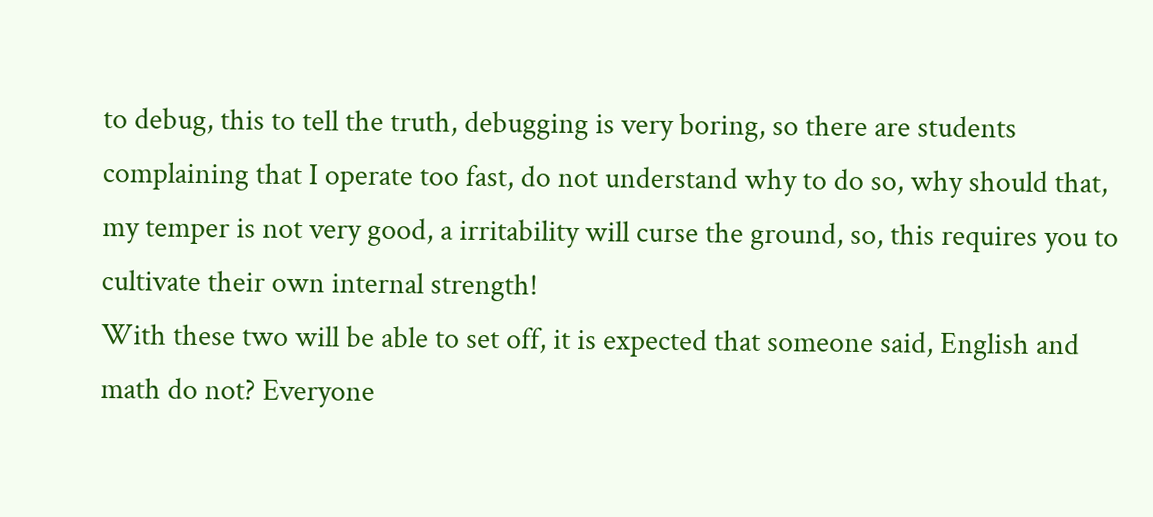to debug, this to tell the truth, debugging is very boring, so there are students complaining that I operate too fast, do not understand why to do so, why should that, my temper is not very good, a irritability will curse the ground, so, this requires you to cultivate their own internal strength!
With these two will be able to set off, it is expected that someone said, English and math do not? Everyone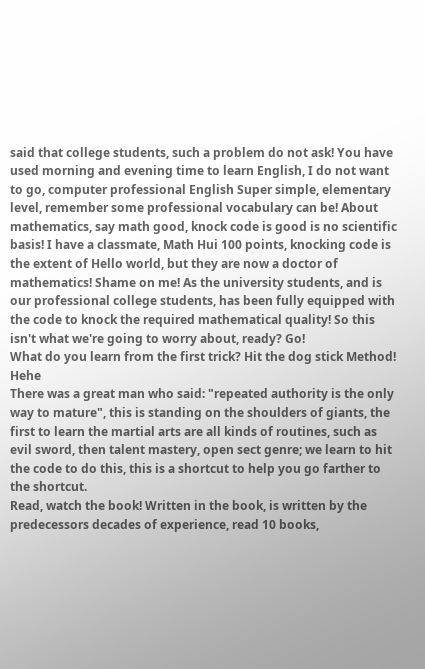said that college students, such a problem do not ask! You have used morning and evening time to learn English, I do not want to go, computer professional English Super simple, elementary level, remember some professional vocabulary can be! About mathematics, say math good, knock code is good is no scientific basis! I have a classmate, Math Hui 100 points, knocking code is the extent of Hello world, but they are now a doctor of mathematics! Shame on me! As the university students, and is our professional college students, has been fully equipped with the code to knock the required mathematical quality! So this isn't what we're going to worry about, ready? Go!
What do you learn from the first trick? Hit the dog stick Method! Hehe
There was a great man who said: "repeated authority is the only way to mature", this is standing on the shoulders of giants, the first to learn the martial arts are all kinds of routines, such as evil sword, then talent mastery, open sect genre; we learn to hit the code to do this, this is a shortcut to help you go farther to the shortcut.
Read, watch the book! Written in the book, is written by the predecessors decades of experience, read 10 books,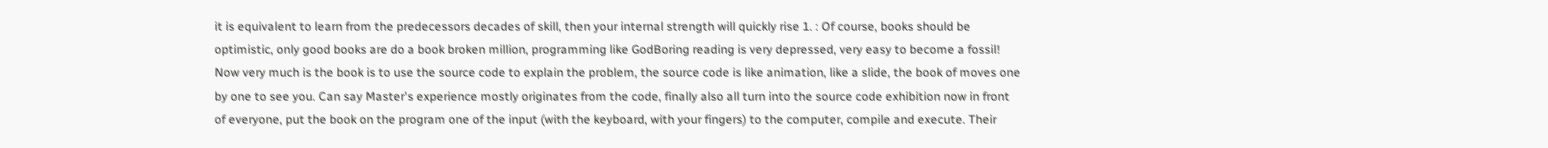it is equivalent to learn from the predecessors decades of skill, then your internal strength will quickly rise 1. : Of course, books should be optimistic, only good books are do a book broken million, programming like GodBoring reading is very depressed, very easy to become a fossil! Now very much is the book is to use the source code to explain the problem, the source code is like animation, like a slide, the book of moves one by one to see you. Can say Master's experience mostly originates from the code, finally also all turn into the source code exhibition now in front of everyone, put the book on the program one of the input (with the keyboard, with your fingers) to the computer, compile and execute. Their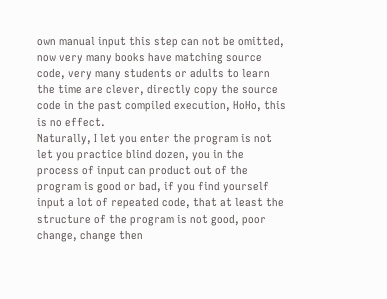own manual input this step can not be omitted, now very many books have matching source code, very many students or adults to learn the time are clever, directly copy the source code in the past compiled execution, HoHo, this is no effect.
Naturally, I let you enter the program is not let you practice blind dozen, you in the process of input can product out of the program is good or bad, if you find yourself input a lot of repeated code, that at least the structure of the program is not good, poor change, change then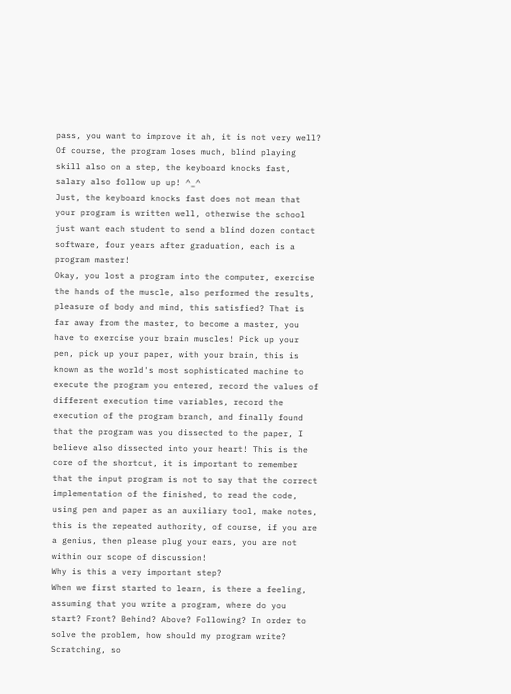pass, you want to improve it ah, it is not very well?
Of course, the program loses much, blind playing skill also on a step, the keyboard knocks fast, salary also follow up up! ^_^
Just, the keyboard knocks fast does not mean that your program is written well, otherwise the school just want each student to send a blind dozen contact software, four years after graduation, each is a program master!
Okay, you lost a program into the computer, exercise the hands of the muscle, also performed the results, pleasure of body and mind, this satisfied? That is far away from the master, to become a master, you have to exercise your brain muscles! Pick up your pen, pick up your paper, with your brain, this is known as the world's most sophisticated machine to execute the program you entered, record the values of different execution time variables, record the execution of the program branch, and finally found that the program was you dissected to the paper, I believe also dissected into your heart! This is the core of the shortcut, it is important to remember that the input program is not to say that the correct implementation of the finished, to read the code, using pen and paper as an auxiliary tool, make notes, this is the repeated authority, of course, if you are a genius, then please plug your ears, you are not within our scope of discussion!
Why is this a very important step?
When we first started to learn, is there a feeling, assuming that you write a program, where do you start? Front? Behind? Above? Following? In order to solve the problem, how should my program write? Scratching, so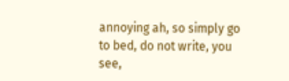annoying ah, so simply go to bed, do not write, you see,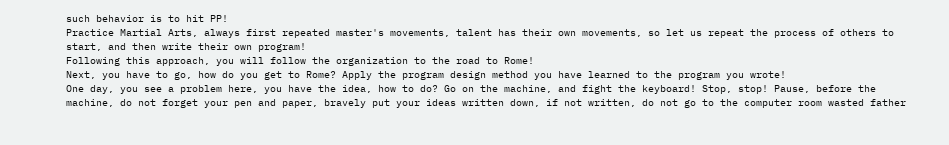such behavior is to hit PP!
Practice Martial Arts, always first repeated master's movements, talent has their own movements, so let us repeat the process of others to start, and then write their own program!
Following this approach, you will follow the organization to the road to Rome!
Next, you have to go, how do you get to Rome? Apply the program design method you have learned to the program you wrote!
One day, you see a problem here, you have the idea, how to do? Go on the machine, and fight the keyboard! Stop, stop! Pause, before the machine, do not forget your pen and paper, bravely put your ideas written down, if not written, do not go to the computer room wasted father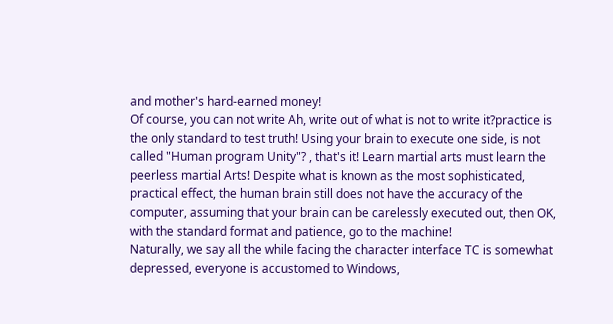and mother's hard-earned money!
Of course, you can not write Ah, write out of what is not to write it?practice is the only standard to test truth! Using your brain to execute one side, is not called "Human program Unity"? , that's it! Learn martial arts must learn the peerless martial Arts! Despite what is known as the most sophisticated, practical effect, the human brain still does not have the accuracy of the computer, assuming that your brain can be carelessly executed out, then OK, with the standard format and patience, go to the machine!
Naturally, we say all the while facing the character interface TC is somewhat depressed, everyone is accustomed to Windows,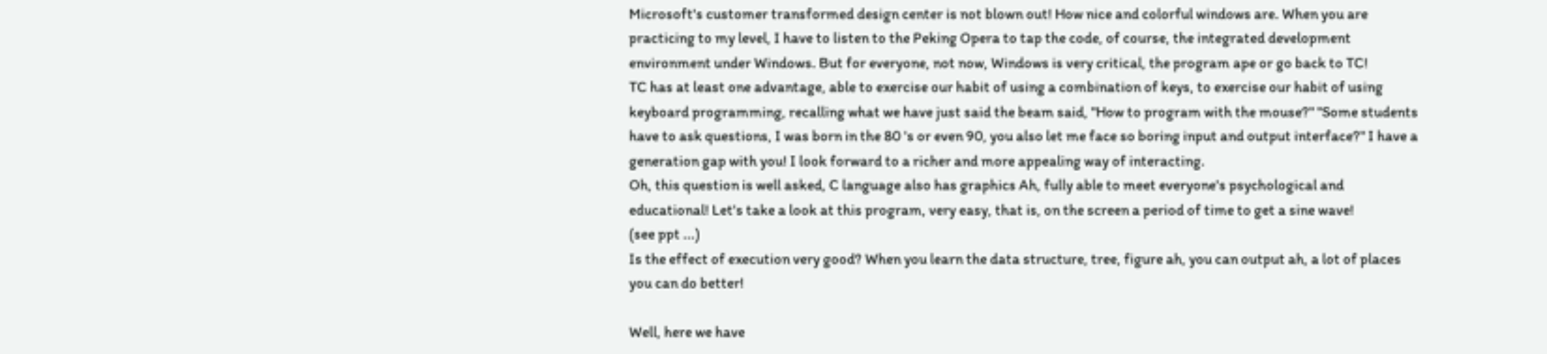Microsoft's customer transformed design center is not blown out! How nice and colorful windows are. When you are practicing to my level, I have to listen to the Peking Opera to tap the code, of course, the integrated development environment under Windows. But for everyone, not now, Windows is very critical, the program ape or go back to TC!
TC has at least one advantage, able to exercise our habit of using a combination of keys, to exercise our habit of using keyboard programming, recalling what we have just said the beam said, "How to program with the mouse?" "Some students have to ask questions, I was born in the 80 's or even 90, you also let me face so boring input and output interface?" I have a generation gap with you! I look forward to a richer and more appealing way of interacting.
Oh, this question is well asked, C language also has graphics Ah, fully able to meet everyone's psychological and educational! Let's take a look at this program, very easy, that is, on the screen a period of time to get a sine wave!
(see ppt ...)
Is the effect of execution very good? When you learn the data structure, tree, figure ah, you can output ah, a lot of places you can do better!

Well, here we have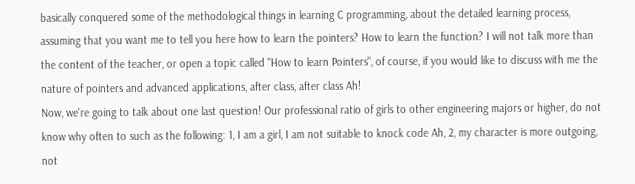basically conquered some of the methodological things in learning C programming, about the detailed learning process, assuming that you want me to tell you here how to learn the pointers? How to learn the function? I will not talk more than the content of the teacher, or open a topic called "How to learn Pointers", of course, if you would like to discuss with me the nature of pointers and advanced applications, after class, after class Ah!
Now, we're going to talk about one last question! Our professional ratio of girls to other engineering majors or higher, do not know why often to such as the following: 1, I am a girl, I am not suitable to knock code Ah, 2, my character is more outgoing, not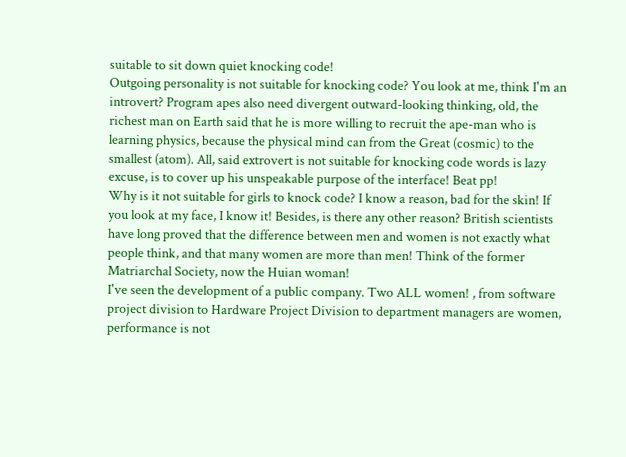suitable to sit down quiet knocking code!
Outgoing personality is not suitable for knocking code? You look at me, think I'm an introvert? Program apes also need divergent outward-looking thinking, old, the richest man on Earth said that he is more willing to recruit the ape-man who is learning physics, because the physical mind can from the Great (cosmic) to the smallest (atom). All, said extrovert is not suitable for knocking code words is lazy excuse, is to cover up his unspeakable purpose of the interface! Beat pp!
Why is it not suitable for girls to knock code? I know a reason, bad for the skin! If you look at my face, I know it! Besides, is there any other reason? British scientists have long proved that the difference between men and women is not exactly what people think, and that many women are more than men! Think of the former Matriarchal Society, now the Huian woman!
I've seen the development of a public company. Two ALL women! , from software project division to Hardware Project Division to department managers are women, performance is not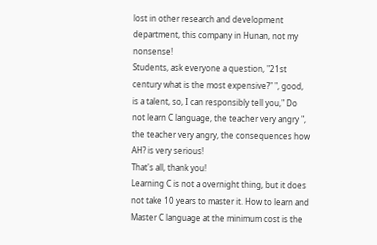lost in other research and development department, this company in Hunan, not my nonsense!
Students, ask everyone a question, "21st century what is the most expensive?" ", good, is a talent, so, I can responsibly tell you," Do not learn C language, the teacher very angry ", the teacher very angry, the consequences how AH? is very serious!
That's all, thank you!
Learning C is not a overnight thing, but it does not take 10 years to master it. How to learn and Master C language at the minimum cost is the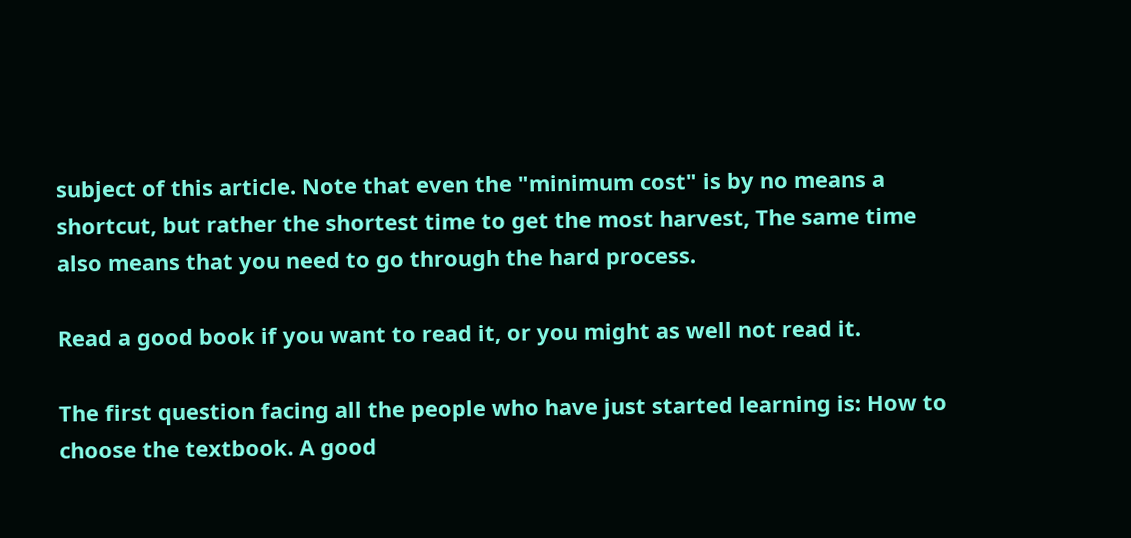subject of this article. Note that even the "minimum cost" is by no means a shortcut, but rather the shortest time to get the most harvest, The same time also means that you need to go through the hard process.

Read a good book if you want to read it, or you might as well not read it.

The first question facing all the people who have just started learning is: How to choose the textbook. A good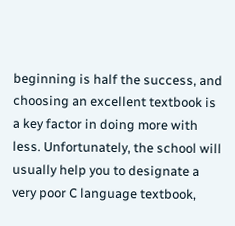beginning is half the success, and choosing an excellent textbook is a key factor in doing more with less. Unfortunately, the school will usually help you to designate a very poor C language textbook,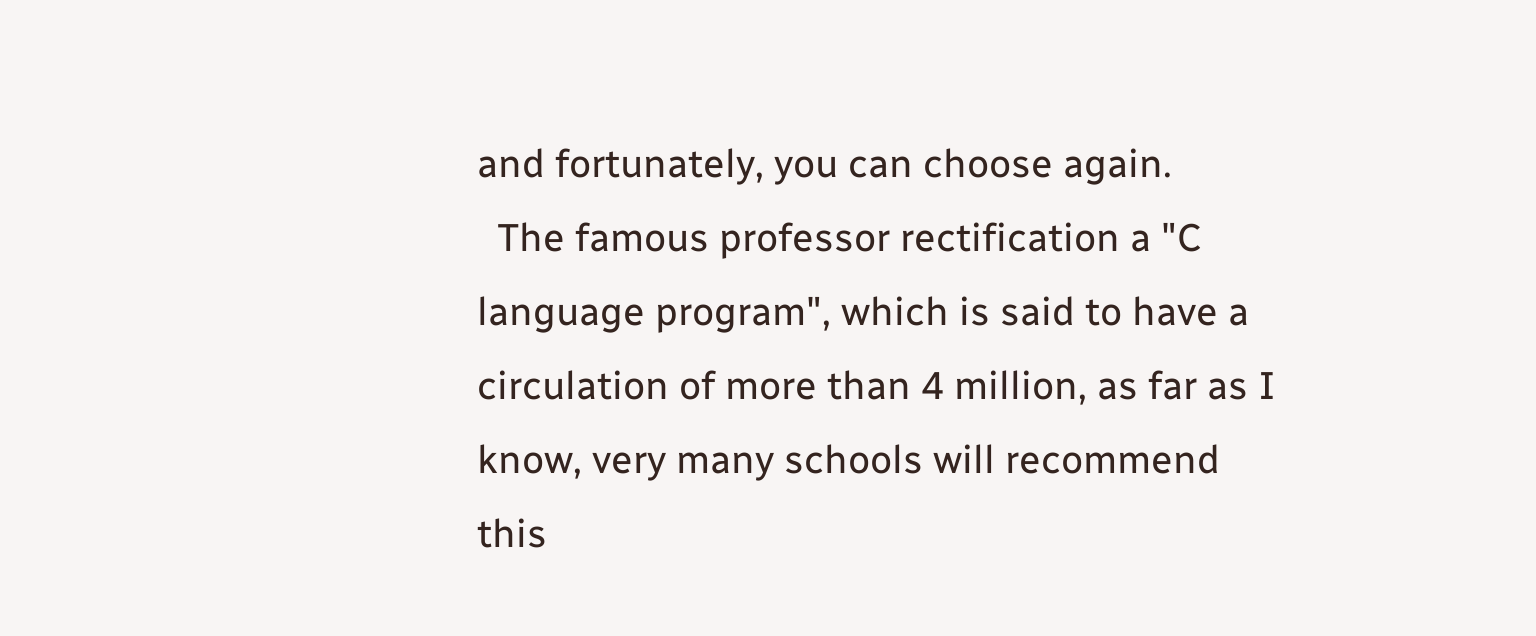and fortunately, you can choose again.
  The famous professor rectification a "C language program", which is said to have a circulation of more than 4 million, as far as I know, very many schools will recommend this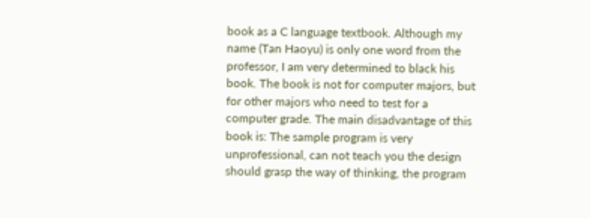book as a C language textbook. Although my name (Tan Haoyu) is only one word from the professor, I am very determined to black his book. The book is not for computer majors, but for other majors who need to test for a computer grade. The main disadvantage of this book is: The sample program is very unprofessional, can not teach you the design should grasp the way of thinking, the program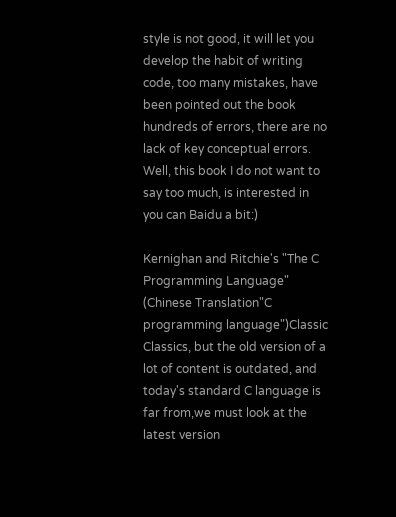style is not good, it will let you develop the habit of writing code, too many mistakes, have been pointed out the book hundreds of errors, there are no lack of key conceptual errors. Well, this book I do not want to say too much, is interested in you can Baidu a bit:)

Kernighan and Ritchie's "The C Programming Language" (Chinese Translation"C programming language")Classic Classics, but the old version of a lot of content is outdated, and today's standard C language is far from,we must look at the latest version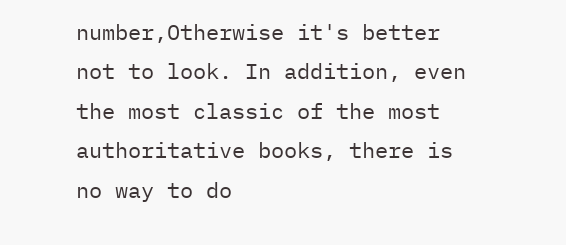number,Otherwise it's better not to look. In addition, even the most classic of the most authoritative books, there is no way to do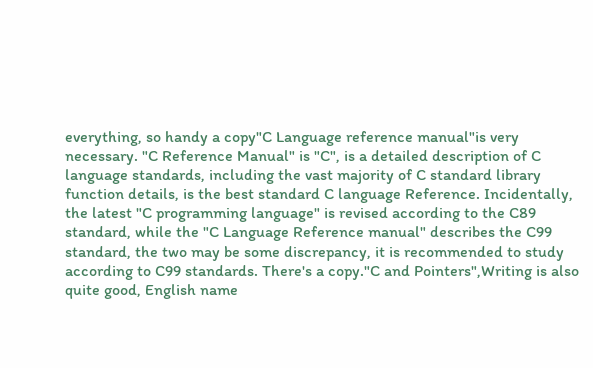everything, so handy a copy"C Language reference manual"is very necessary. "C Reference Manual" is "C", is a detailed description of C language standards, including the vast majority of C standard library function details, is the best standard C language Reference. Incidentally, the latest "C programming language" is revised according to the C89 standard, while the "C Language Reference manual" describes the C99 standard, the two may be some discrepancy, it is recommended to study according to C99 standards. There's a copy."C and Pointers",Writing is also quite good, English name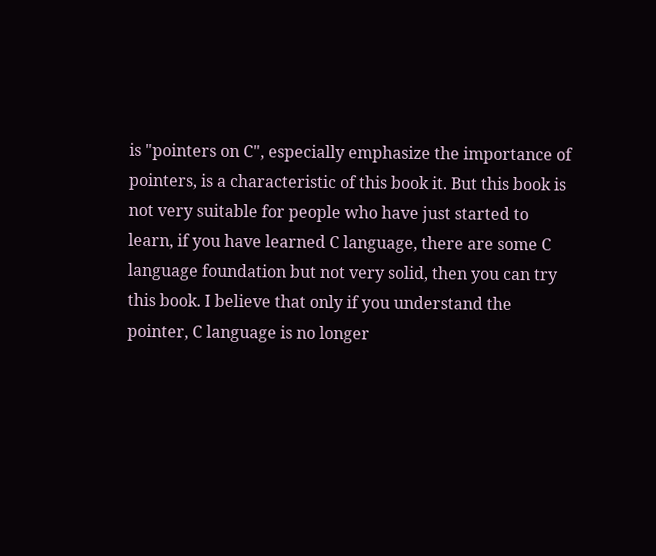is "pointers on C", especially emphasize the importance of pointers, is a characteristic of this book it. But this book is not very suitable for people who have just started to learn, if you have learned C language, there are some C language foundation but not very solid, then you can try this book. I believe that only if you understand the pointer, C language is no longer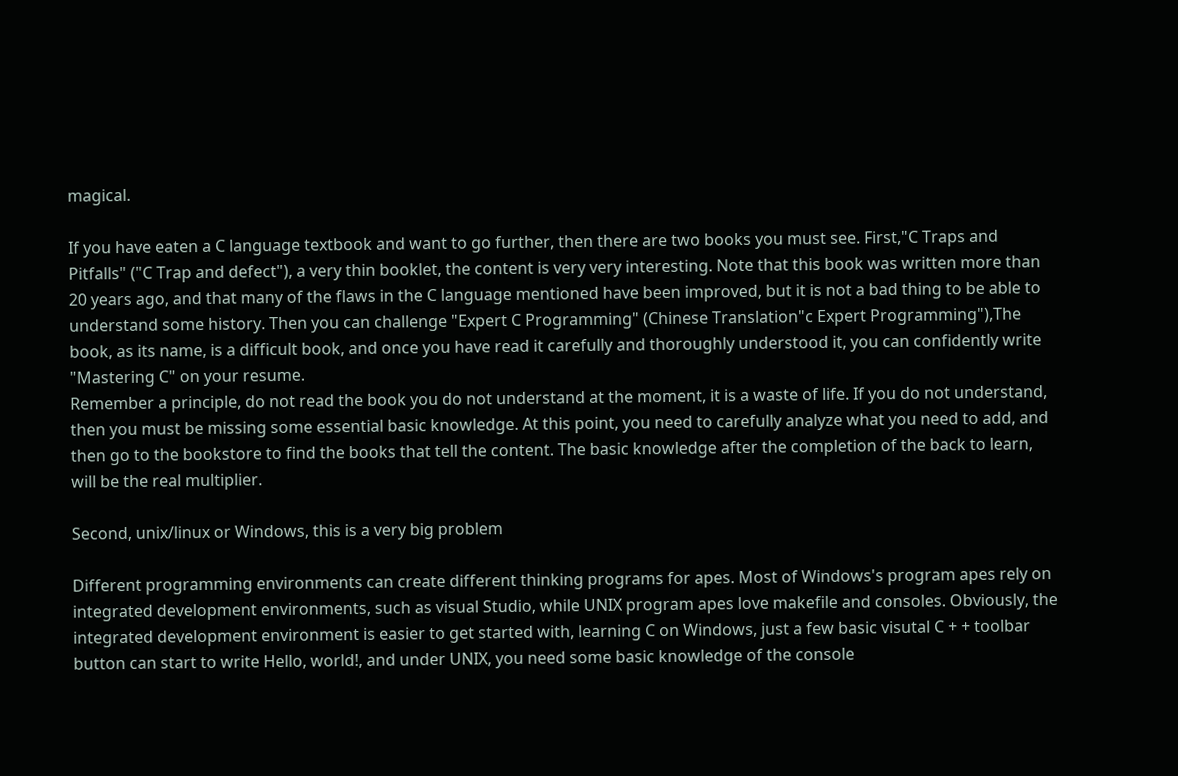magical.

If you have eaten a C language textbook and want to go further, then there are two books you must see. First,"C Traps and Pitfalls" ("C Trap and defect"), a very thin booklet, the content is very very interesting. Note that this book was written more than 20 years ago, and that many of the flaws in the C language mentioned have been improved, but it is not a bad thing to be able to understand some history. Then you can challenge "Expert C Programming" (Chinese Translation"c Expert Programming"),The book, as its name, is a difficult book, and once you have read it carefully and thoroughly understood it, you can confidently write "Mastering C" on your resume.
Remember a principle, do not read the book you do not understand at the moment, it is a waste of life. If you do not understand, then you must be missing some essential basic knowledge. At this point, you need to carefully analyze what you need to add, and then go to the bookstore to find the books that tell the content. The basic knowledge after the completion of the back to learn, will be the real multiplier.

Second, unix/linux or Windows, this is a very big problem

Different programming environments can create different thinking programs for apes. Most of Windows's program apes rely on integrated development environments, such as visual Studio, while UNIX program apes love makefile and consoles. Obviously, the integrated development environment is easier to get started with, learning C on Windows, just a few basic visutal C + + toolbar button can start to write Hello, world!, and under UNIX, you need some basic knowledge of the console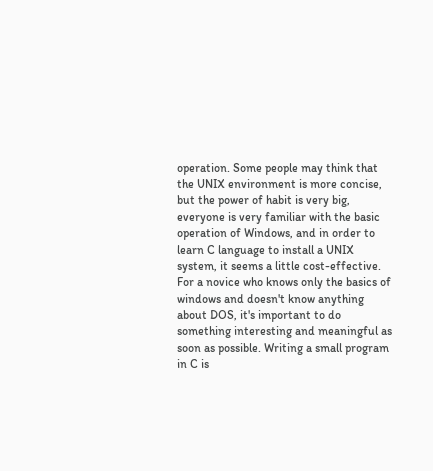operation. Some people may think that the UNIX environment is more concise, but the power of habit is very big, everyone is very familiar with the basic operation of Windows, and in order to learn C language to install a UNIX system, it seems a little cost-effective.
For a novice who knows only the basics of windows and doesn't know anything about DOS, it's important to do something interesting and meaningful as soon as possible. Writing a small program in C is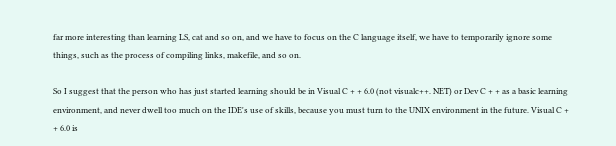far more interesting than learning LS, cat and so on, and we have to focus on the C language itself, we have to temporarily ignore some things, such as the process of compiling links, makefile, and so on.

So I suggest that the person who has just started learning should be in Visual C + + 6.0 (not visualc++. NET) or Dev C + + as a basic learning environment, and never dwell too much on the IDE's use of skills, because you must turn to the UNIX environment in the future. Visual C + + 6.0 is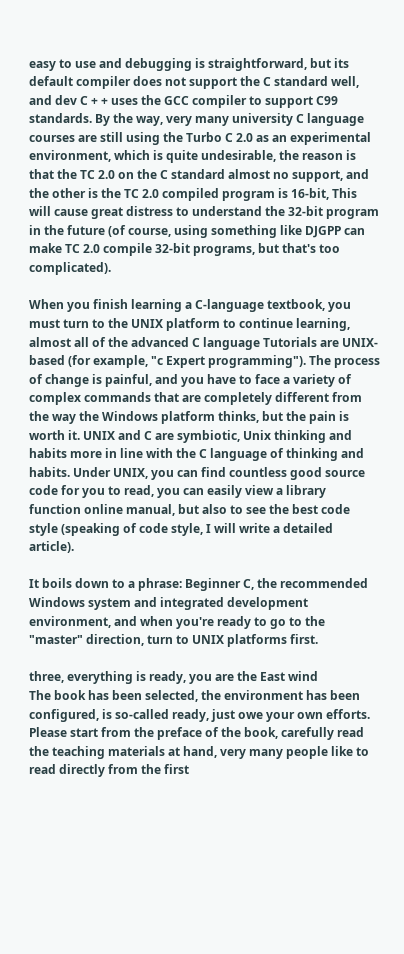easy to use and debugging is straightforward, but its default compiler does not support the C standard well, and dev C + + uses the GCC compiler to support C99 standards. By the way, very many university C language courses are still using the Turbo C 2.0 as an experimental environment, which is quite undesirable, the reason is that the TC 2.0 on the C standard almost no support, and the other is the TC 2.0 compiled program is 16-bit, This will cause great distress to understand the 32-bit program in the future (of course, using something like DJGPP can make TC 2.0 compile 32-bit programs, but that's too complicated).

When you finish learning a C-language textbook, you must turn to the UNIX platform to continue learning, almost all of the advanced C language Tutorials are UNIX-based (for example, "c Expert programming"). The process of change is painful, and you have to face a variety of complex commands that are completely different from the way the Windows platform thinks, but the pain is worth it. UNIX and C are symbiotic, Unix thinking and habits more in line with the C language of thinking and habits. Under UNIX, you can find countless good source code for you to read, you can easily view a library function online manual, but also to see the best code style (speaking of code style, I will write a detailed article).

It boils down to a phrase: Beginner C, the recommended Windows system and integrated development environment, and when you're ready to go to the "master" direction, turn to UNIX platforms first.

three, everything is ready, you are the East wind
The book has been selected, the environment has been configured, is so-called ready, just owe your own efforts. Please start from the preface of the book, carefully read the teaching materials at hand, very many people like to read directly from the first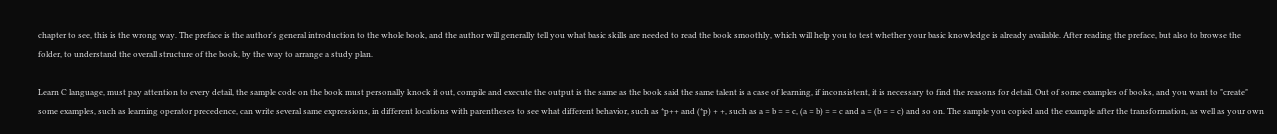chapter to see, this is the wrong way. The preface is the author's general introduction to the whole book, and the author will generally tell you what basic skills are needed to read the book smoothly, which will help you to test whether your basic knowledge is already available. After reading the preface, but also to browse the folder, to understand the overall structure of the book, by the way to arrange a study plan.

Learn C language, must pay attention to every detail, the sample code on the book must personally knock it out, compile and execute the output is the same as the book said the same talent is a case of learning, if inconsistent, it is necessary to find the reasons for detail. Out of some examples of books, and you want to "create" some examples, such as learning operator precedence, can write several same expressions, in different locations with parentheses to see what different behavior, such as *p++ and (*p) + +, such as a = b = = c, (a = b) = = c and a = (b = = c) and so on. The sample you copied and the example after the transformation, as well as your own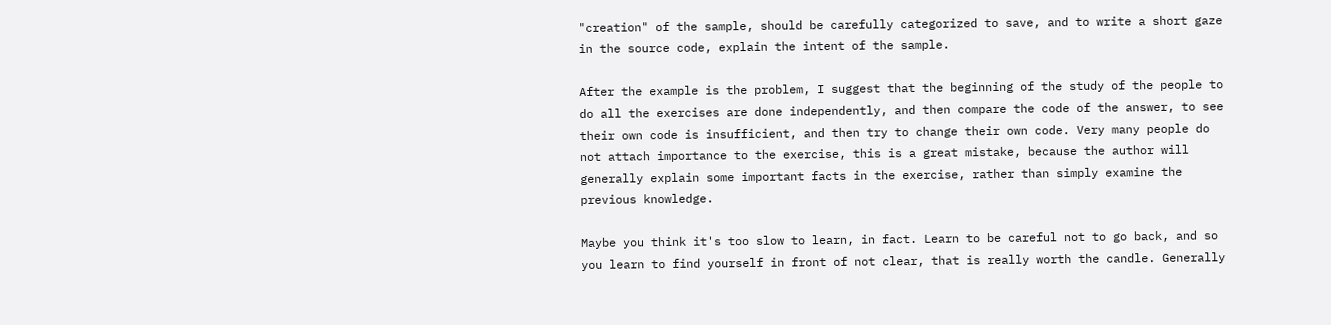"creation" of the sample, should be carefully categorized to save, and to write a short gaze in the source code, explain the intent of the sample.

After the example is the problem, I suggest that the beginning of the study of the people to do all the exercises are done independently, and then compare the code of the answer, to see their own code is insufficient, and then try to change their own code. Very many people do not attach importance to the exercise, this is a great mistake, because the author will generally explain some important facts in the exercise, rather than simply examine the previous knowledge.

Maybe you think it's too slow to learn, in fact. Learn to be careful not to go back, and so you learn to find yourself in front of not clear, that is really worth the candle. Generally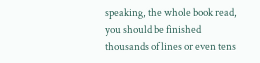speaking, the whole book read, you should be finished thousands of lines or even tens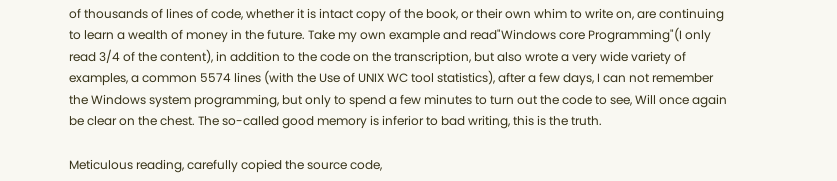of thousands of lines of code, whether it is intact copy of the book, or their own whim to write on, are continuing to learn a wealth of money in the future. Take my own example and read"Windows core Programming"(I only read 3/4 of the content), in addition to the code on the transcription, but also wrote a very wide variety of examples, a common 5574 lines (with the Use of UNIX WC tool statistics), after a few days, I can not remember the Windows system programming, but only to spend a few minutes to turn out the code to see, Will once again be clear on the chest. The so-called good memory is inferior to bad writing, this is the truth.

Meticulous reading, carefully copied the source code,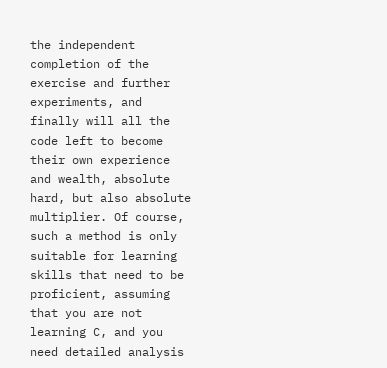the independent completion of the exercise and further experiments, and finally will all the code left to become their own experience and wealth, absolute hard, but also absolute multiplier. Of course, such a method is only suitable for learning skills that need to be proficient, assuming that you are not learning C, and you need detailed analysis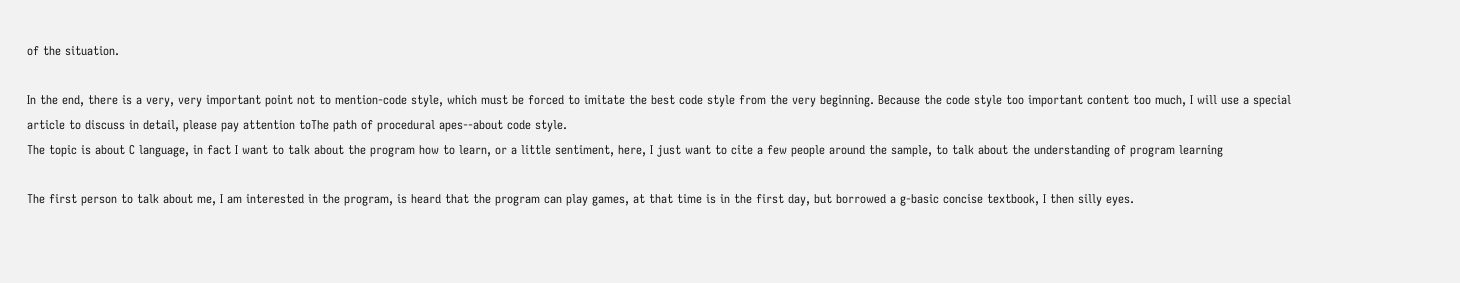of the situation.

In the end, there is a very, very important point not to mention-code style, which must be forced to imitate the best code style from the very beginning. Because the code style too important content too much, I will use a special article to discuss in detail, please pay attention toThe path of procedural apes--about code style.
The topic is about C language, in fact I want to talk about the program how to learn, or a little sentiment, here, I just want to cite a few people around the sample, to talk about the understanding of program learning

The first person to talk about me, I am interested in the program, is heard that the program can play games, at that time is in the first day, but borrowed a g-basic concise textbook, I then silly eyes.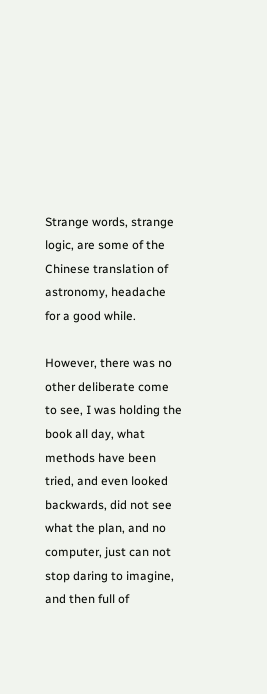Strange words, strange logic, are some of the Chinese translation of astronomy, headache for a good while.

However, there was no other deliberate come to see, I was holding the book all day, what methods have been tried, and even looked backwards, did not see what the plan, and no computer, just can not stop daring to imagine, and then full of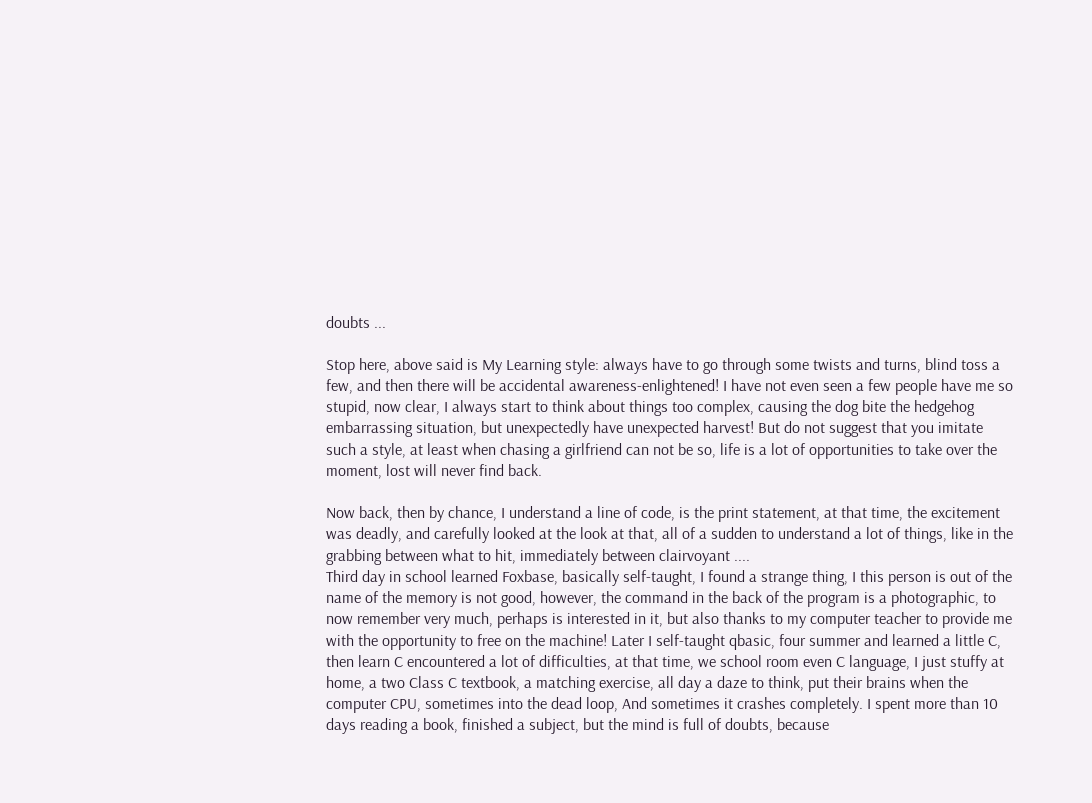doubts ...

Stop here, above said is My Learning style: always have to go through some twists and turns, blind toss a few, and then there will be accidental awareness-enlightened! I have not even seen a few people have me so stupid, now clear, I always start to think about things too complex, causing the dog bite the hedgehog embarrassing situation, but unexpectedly have unexpected harvest! But do not suggest that you imitate such a style, at least when chasing a girlfriend can not be so, life is a lot of opportunities to take over the moment, lost will never find back.

Now back, then by chance, I understand a line of code, is the print statement, at that time, the excitement was deadly, and carefully looked at the look at that, all of a sudden to understand a lot of things, like in the grabbing between what to hit, immediately between clairvoyant ....
Third day in school learned Foxbase, basically self-taught, I found a strange thing, I this person is out of the name of the memory is not good, however, the command in the back of the program is a photographic, to now remember very much, perhaps is interested in it, but also thanks to my computer teacher to provide me with the opportunity to free on the machine! Later I self-taught qbasic, four summer and learned a little C, then learn C encountered a lot of difficulties, at that time, we school room even C language, I just stuffy at home, a two Class C textbook, a matching exercise, all day a daze to think, put their brains when the computer CPU, sometimes into the dead loop, And sometimes it crashes completely. I spent more than 10 days reading a book, finished a subject, but the mind is full of doubts, because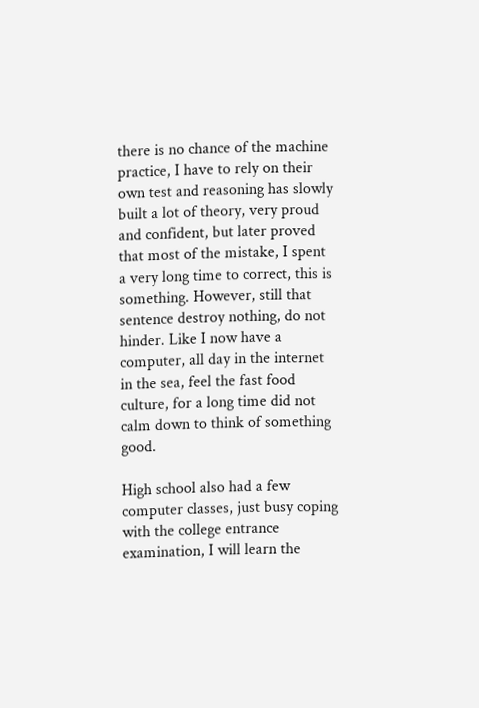there is no chance of the machine practice, I have to rely on their own test and reasoning has slowly built a lot of theory, very proud and confident, but later proved that most of the mistake, I spent a very long time to correct, this is something. However, still that sentence destroy nothing, do not hinder. Like I now have a computer, all day in the internet in the sea, feel the fast food culture, for a long time did not calm down to think of something good.

High school also had a few computer classes, just busy coping with the college entrance examination, I will learn the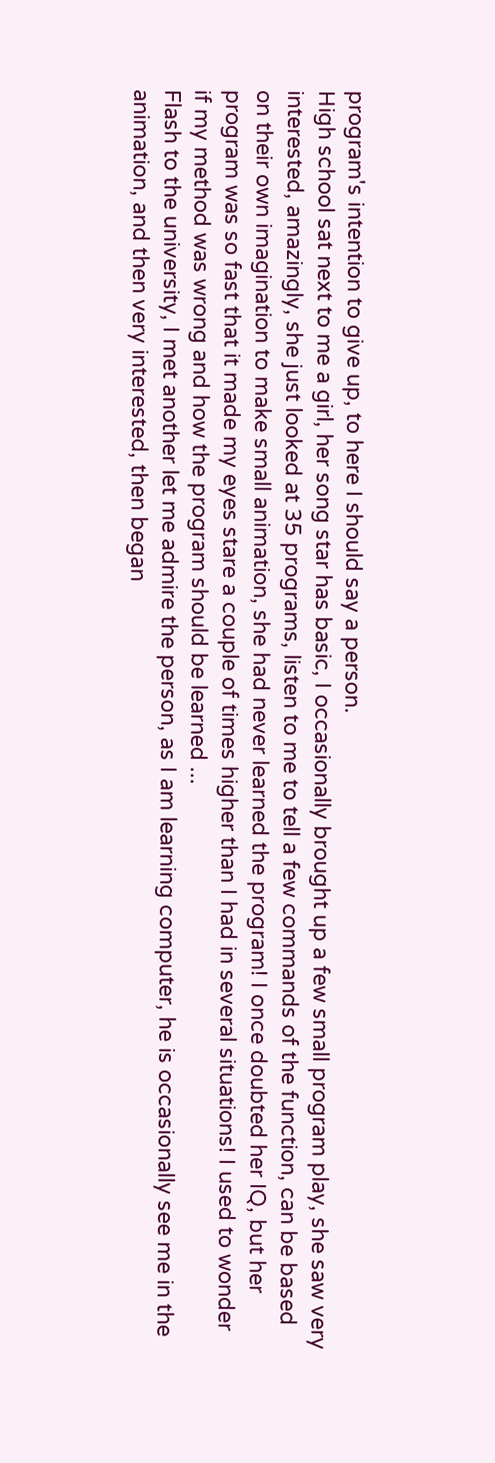program's intention to give up, to here I should say a person.
High school sat next to me a girl, her song star has basic, I occasionally brought up a few small program play, she saw very interested, amazingly, she just looked at 35 programs, listen to me to tell a few commands of the function, can be based on their own imagination to make small animation, she had never learned the program! I once doubted her IQ, but her program was so fast that it made my eyes stare a couple of times higher than I had in several situations! I used to wonder if my method was wrong and how the program should be learned ...
Flash to the university, I met another let me admire the person, as I am learning computer, he is occasionally see me in the animation, and then very interested, then began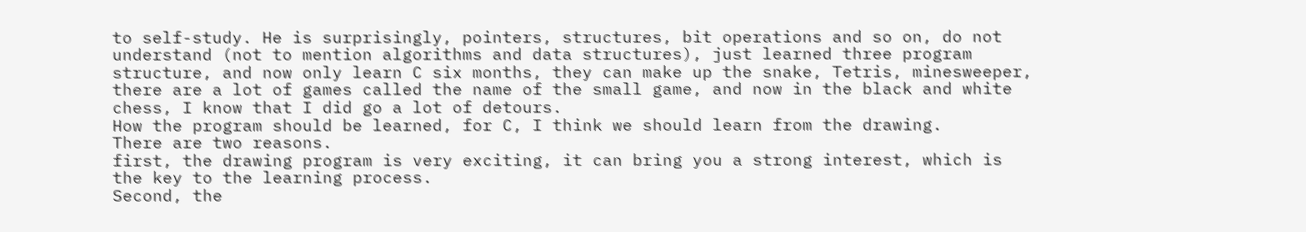to self-study. He is surprisingly, pointers, structures, bit operations and so on, do not understand (not to mention algorithms and data structures), just learned three program structure, and now only learn C six months, they can make up the snake, Tetris, minesweeper, there are a lot of games called the name of the small game, and now in the black and white chess, I know that I did go a lot of detours.
How the program should be learned, for C, I think we should learn from the drawing.
There are two reasons.
first, the drawing program is very exciting, it can bring you a strong interest, which is the key to the learning process.
Second, the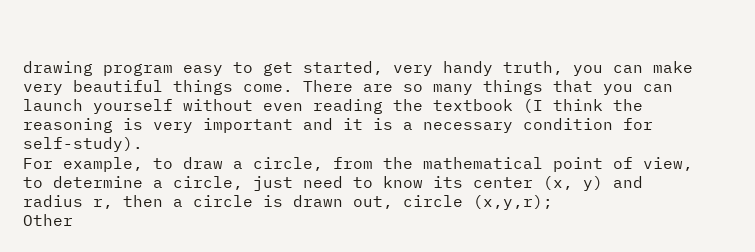drawing program easy to get started, very handy truth, you can make very beautiful things come. There are so many things that you can launch yourself without even reading the textbook (I think the reasoning is very important and it is a necessary condition for self-study).
For example, to draw a circle, from the mathematical point of view, to determine a circle, just need to know its center (x, y) and radius r, then a circle is drawn out, circle (x,y,r);
Other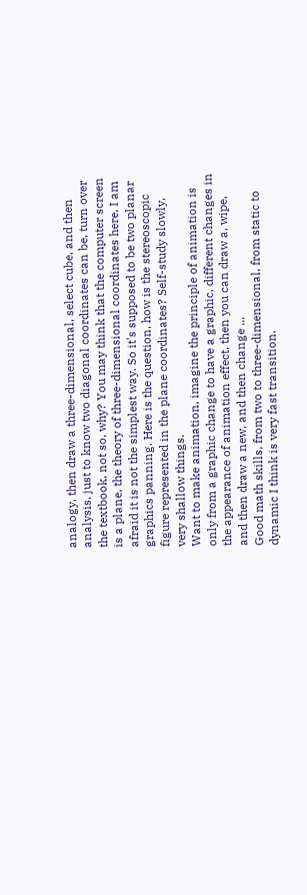analogy, then draw a three-dimensional, select cube, and then analysis, just to know two diagonal coordinates can be, turn over the textbook, not so, why? You may think that the computer screen is a plane, the theory of three-dimensional coordinates here, I am afraid it is not the simplest way. So it's supposed to be two planar graphics panning. Here is the question, how is the stereoscopic figure represented in the plane coordinates? Self-study slowly, very shallow things.
Want to make animation, imagine the principle of animation is only from a graphic change to have a graphic, different changes in the appearance of animation effect, then you can draw a, wipe, and then draw a new, and then change ...
Good math skills, from two to three-dimensional, from static to dynamic I think is very fast transition.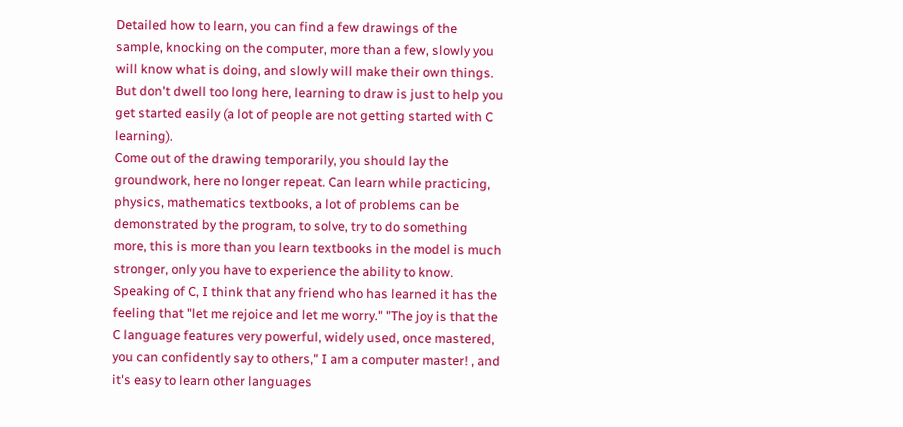Detailed how to learn, you can find a few drawings of the sample, knocking on the computer, more than a few, slowly you will know what is doing, and slowly will make their own things.
But don't dwell too long here, learning to draw is just to help you get started easily (a lot of people are not getting started with C learning).
Come out of the drawing temporarily, you should lay the groundwork, here no longer repeat. Can learn while practicing, physics, mathematics textbooks, a lot of problems can be demonstrated by the program, to solve, try to do something more, this is more than you learn textbooks in the model is much stronger, only you have to experience the ability to know.
Speaking of C, I think that any friend who has learned it has the feeling that "let me rejoice and let me worry." "The joy is that the C language features very powerful, widely used, once mastered, you can confidently say to others," I am a computer master! , and it's easy to learn other languages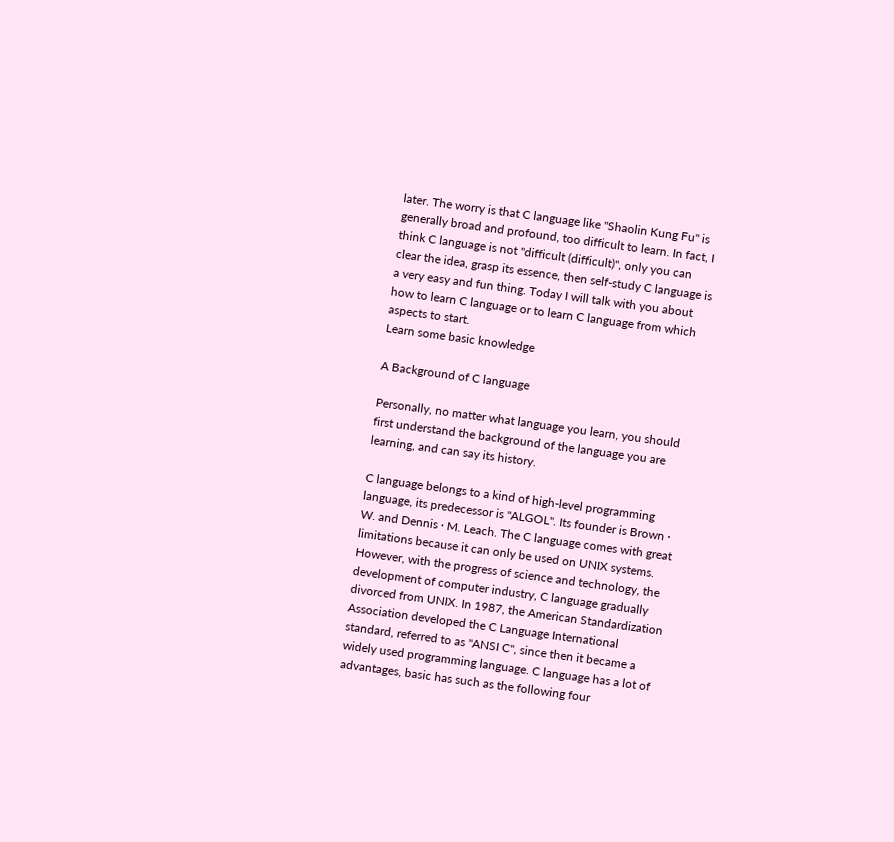later. The worry is that C language like "Shaolin Kung Fu" is generally broad and profound, too difficult to learn. In fact, I think C language is not "difficult (difficult)", only you can clear the idea, grasp its essence, then self-study C language is a very easy and fun thing. Today I will talk with you about how to learn C language or to learn C language from which aspects to start.
Learn some basic knowledge

A Background of C language

Personally, no matter what language you learn, you should first understand the background of the language you are learning, and can say its history.

C language belongs to a kind of high-level programming language, its predecessor is "ALGOL". Its founder is Brown · W. and Dennis · M. Leach. The C language comes with great limitations because it can only be used on UNIX systems. However, with the progress of science and technology, the development of computer industry, C language gradually divorced from UNIX. In 1987, the American Standardization Association developed the C Language International standard, referred to as "ANSI C", since then it became a widely used programming language. C language has a lot of advantages, basic has such as the following four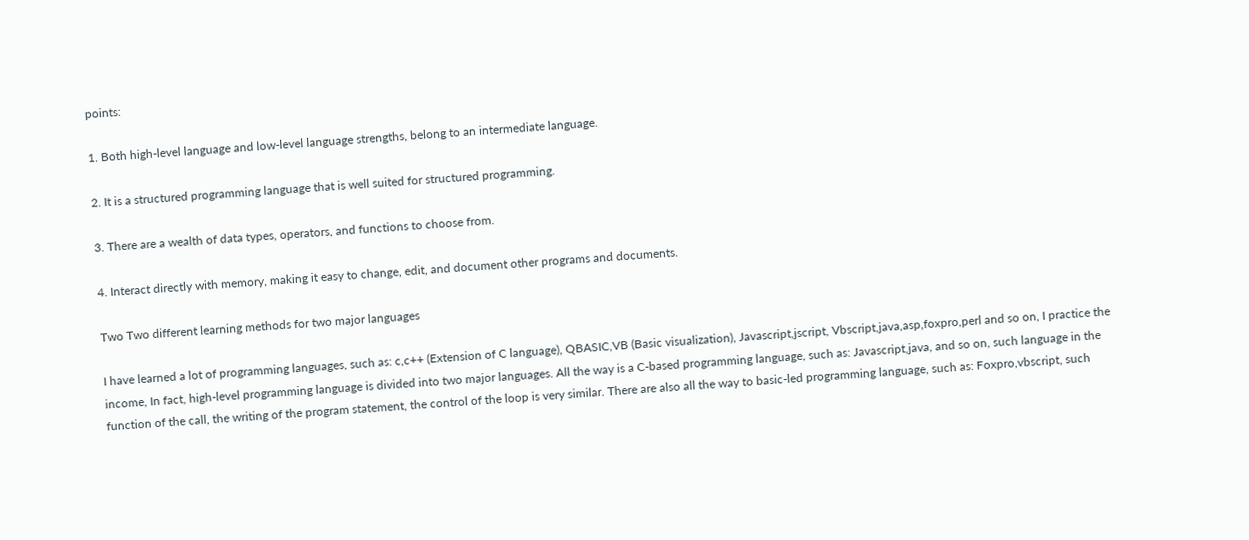points:

1. Both high-level language and low-level language strengths, belong to an intermediate language.

2. It is a structured programming language that is well suited for structured programming.

3. There are a wealth of data types, operators, and functions to choose from.

4. Interact directly with memory, making it easy to change, edit, and document other programs and documents.

Two Two different learning methods for two major languages

I have learned a lot of programming languages, such as: c,c++ (Extension of C language), QBASIC,VB (Basic visualization), Javascript,jscript, Vbscript,java,asp,foxpro,perl and so on, I practice the income, In fact, high-level programming language is divided into two major languages. All the way is a C-based programming language, such as: Javascript,java, and so on, such language in the function of the call, the writing of the program statement, the control of the loop is very similar. There are also all the way to basic-led programming language, such as: Foxpro,vbscript, such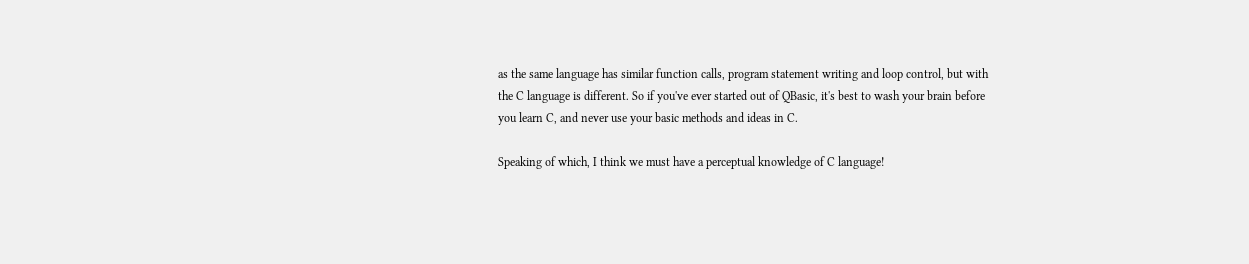as the same language has similar function calls, program statement writing and loop control, but with the C language is different. So if you've ever started out of QBasic, it's best to wash your brain before you learn C, and never use your basic methods and ideas in C.

Speaking of which, I think we must have a perceptual knowledge of C language!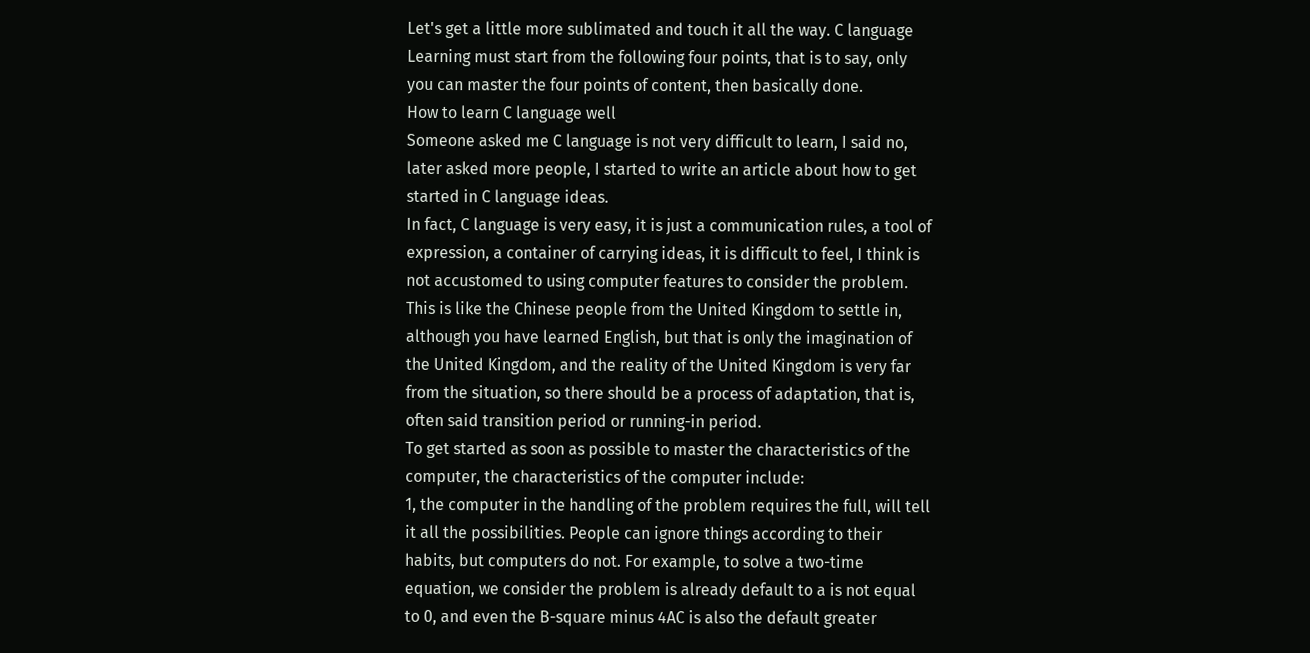Let's get a little more sublimated and touch it all the way. C language Learning must start from the following four points, that is to say, only you can master the four points of content, then basically done.
How to learn C language well
Someone asked me C language is not very difficult to learn, I said no, later asked more people, I started to write an article about how to get started in C language ideas.
In fact, C language is very easy, it is just a communication rules, a tool of expression, a container of carrying ideas, it is difficult to feel, I think is not accustomed to using computer features to consider the problem. This is like the Chinese people from the United Kingdom to settle in, although you have learned English, but that is only the imagination of the United Kingdom, and the reality of the United Kingdom is very far from the situation, so there should be a process of adaptation, that is, often said transition period or running-in period.
To get started as soon as possible to master the characteristics of the computer, the characteristics of the computer include:
1, the computer in the handling of the problem requires the full, will tell it all the possibilities. People can ignore things according to their habits, but computers do not. For example, to solve a two-time equation, we consider the problem is already default to a is not equal to 0, and even the B-square minus 4AC is also the default greater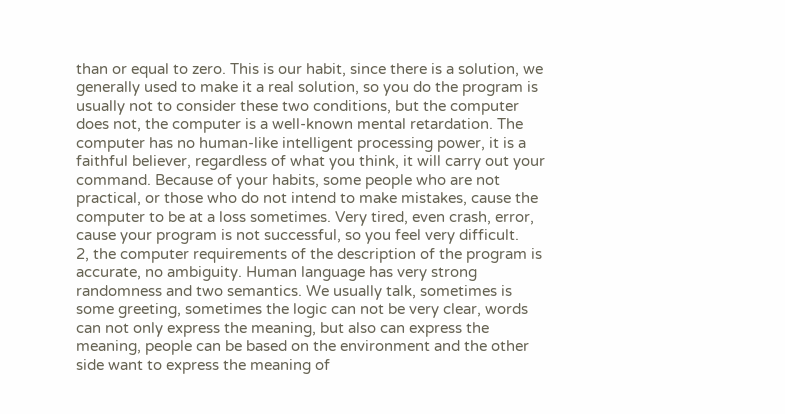than or equal to zero. This is our habit, since there is a solution, we generally used to make it a real solution, so you do the program is usually not to consider these two conditions, but the computer does not, the computer is a well-known mental retardation. The computer has no human-like intelligent processing power, it is a faithful believer, regardless of what you think, it will carry out your command. Because of your habits, some people who are not practical, or those who do not intend to make mistakes, cause the computer to be at a loss sometimes. Very tired, even crash, error, cause your program is not successful, so you feel very difficult.
2, the computer requirements of the description of the program is accurate, no ambiguity. Human language has very strong randomness and two semantics. We usually talk, sometimes is some greeting, sometimes the logic can not be very clear, words can not only express the meaning, but also can express the meaning, people can be based on the environment and the other side want to express the meaning of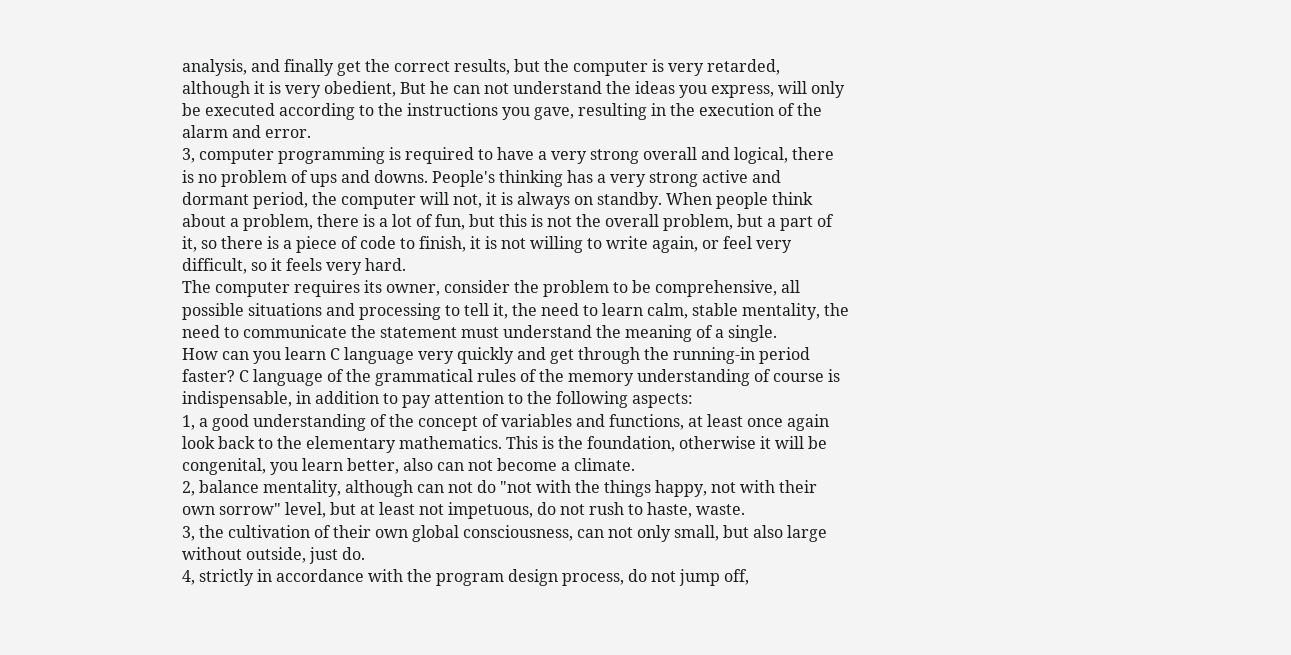analysis, and finally get the correct results, but the computer is very retarded, although it is very obedient, But he can not understand the ideas you express, will only be executed according to the instructions you gave, resulting in the execution of the alarm and error.
3, computer programming is required to have a very strong overall and logical, there is no problem of ups and downs. People's thinking has a very strong active and dormant period, the computer will not, it is always on standby. When people think about a problem, there is a lot of fun, but this is not the overall problem, but a part of it, so there is a piece of code to finish, it is not willing to write again, or feel very difficult, so it feels very hard.
The computer requires its owner, consider the problem to be comprehensive, all possible situations and processing to tell it, the need to learn calm, stable mentality, the need to communicate the statement must understand the meaning of a single.
How can you learn C language very quickly and get through the running-in period faster? C language of the grammatical rules of the memory understanding of course is indispensable, in addition to pay attention to the following aspects:
1, a good understanding of the concept of variables and functions, at least once again look back to the elementary mathematics. This is the foundation, otherwise it will be congenital, you learn better, also can not become a climate.
2, balance mentality, although can not do "not with the things happy, not with their own sorrow" level, but at least not impetuous, do not rush to haste, waste.
3, the cultivation of their own global consciousness, can not only small, but also large without outside, just do.
4, strictly in accordance with the program design process, do not jump off,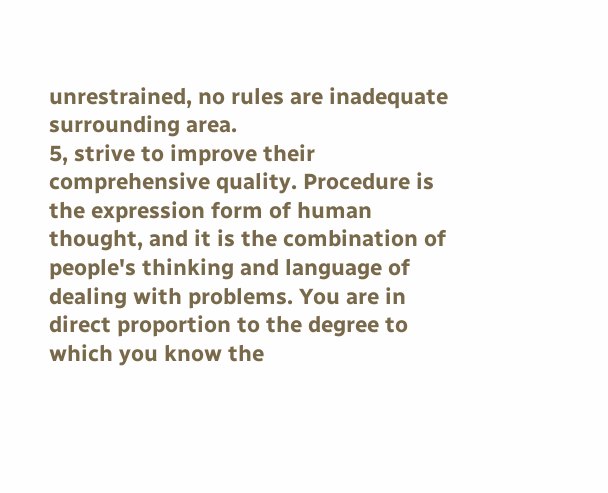unrestrained, no rules are inadequate surrounding area.
5, strive to improve their comprehensive quality. Procedure is the expression form of human thought, and it is the combination of people's thinking and language of dealing with problems. You are in direct proportion to the degree to which you know the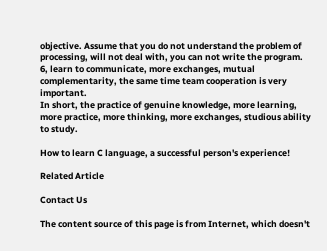objective. Assume that you do not understand the problem of processing, will not deal with, you can not write the program.
6, learn to communicate, more exchanges, mutual complementarity, the same time team cooperation is very important.
In short, the practice of genuine knowledge, more learning, more practice, more thinking, more exchanges, studious ability to study.

How to learn C language, a successful person's experience!

Related Article

Contact Us

The content source of this page is from Internet, which doesn't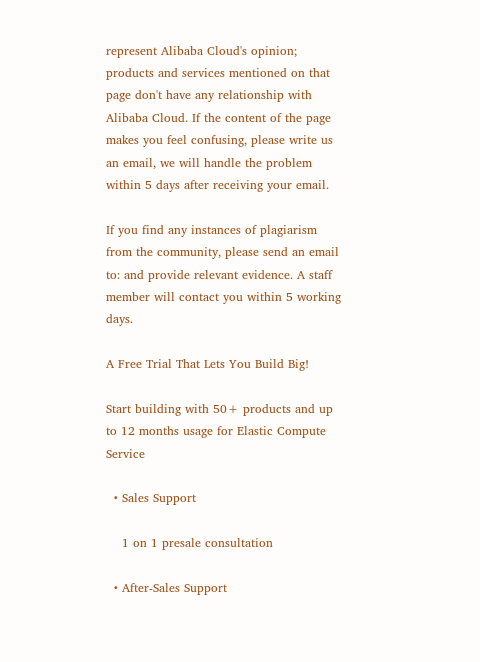represent Alibaba Cloud's opinion; products and services mentioned on that page don't have any relationship with Alibaba Cloud. If the content of the page makes you feel confusing, please write us an email, we will handle the problem within 5 days after receiving your email.

If you find any instances of plagiarism from the community, please send an email to: and provide relevant evidence. A staff member will contact you within 5 working days.

A Free Trial That Lets You Build Big!

Start building with 50+ products and up to 12 months usage for Elastic Compute Service

  • Sales Support

    1 on 1 presale consultation

  • After-Sales Support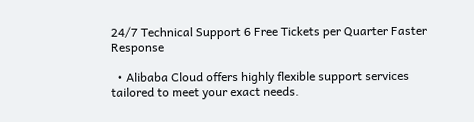24/7 Technical Support 6 Free Tickets per Quarter Faster Response

  • Alibaba Cloud offers highly flexible support services tailored to meet your exact needs.